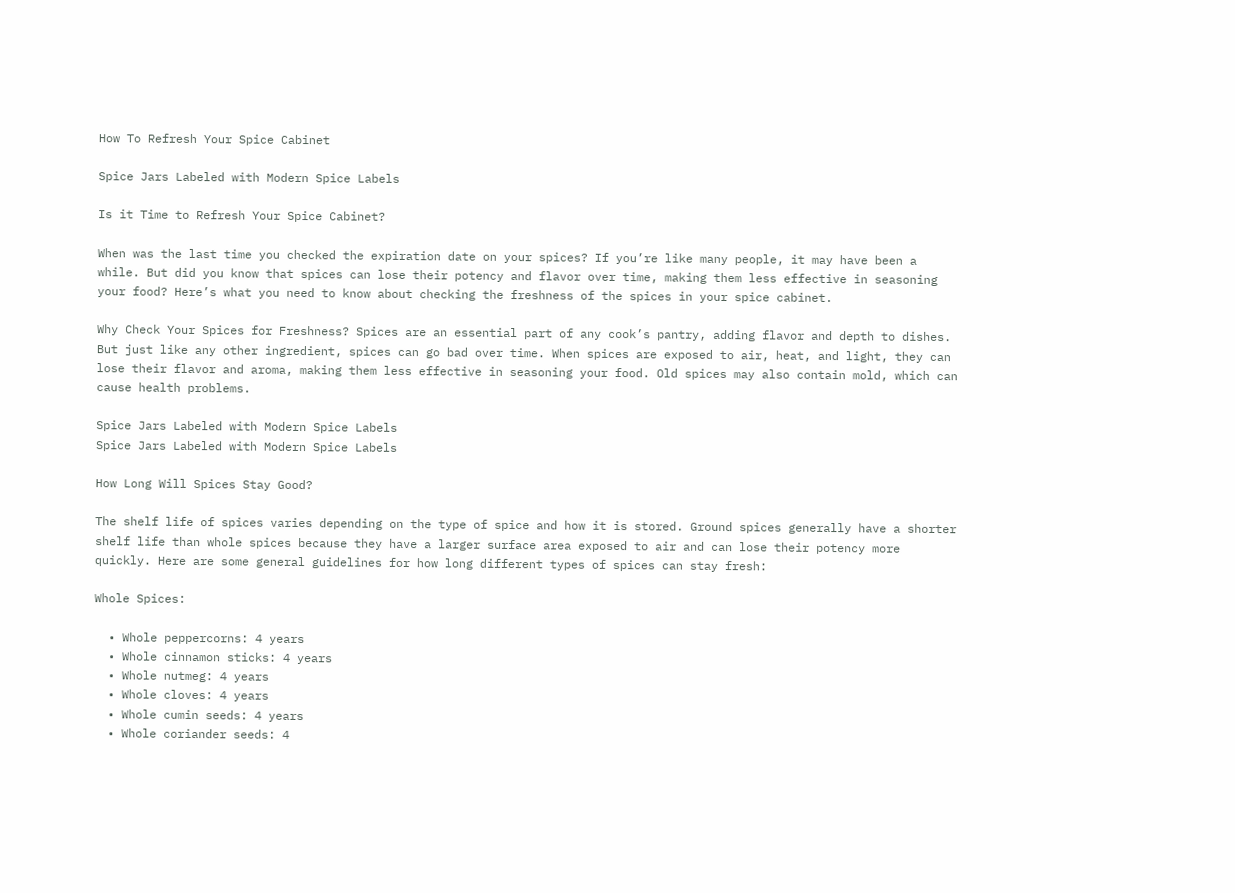How To Refresh Your Spice Cabinet

Spice Jars Labeled with Modern Spice Labels

Is it Time to Refresh Your Spice Cabinet?

When was the last time you checked the expiration date on your spices? If you’re like many people, it may have been a while. But did you know that spices can lose their potency and flavor over time, making them less effective in seasoning your food? Here’s what you need to know about checking the freshness of the spices in your spice cabinet.

Why Check Your Spices for Freshness? Spices are an essential part of any cook’s pantry, adding flavor and depth to dishes. But just like any other ingredient, spices can go bad over time. When spices are exposed to air, heat, and light, they can lose their flavor and aroma, making them less effective in seasoning your food. Old spices may also contain mold, which can cause health problems.

Spice Jars Labeled with Modern Spice Labels
Spice Jars Labeled with Modern Spice Labels

How Long Will Spices Stay Good?

The shelf life of spices varies depending on the type of spice and how it is stored. Ground spices generally have a shorter shelf life than whole spices because they have a larger surface area exposed to air and can lose their potency more quickly. Here are some general guidelines for how long different types of spices can stay fresh:

Whole Spices:

  • Whole peppercorns: 4 years
  • Whole cinnamon sticks: 4 years
  • Whole nutmeg: 4 years
  • Whole cloves: 4 years
  • Whole cumin seeds: 4 years
  • Whole coriander seeds: 4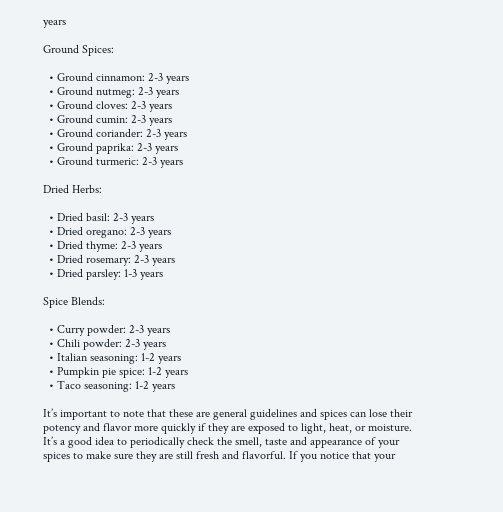years

Ground Spices:

  • Ground cinnamon: 2-3 years
  • Ground nutmeg: 2-3 years
  • Ground cloves: 2-3 years
  • Ground cumin: 2-3 years
  • Ground coriander: 2-3 years
  • Ground paprika: 2-3 years
  • Ground turmeric: 2-3 years

Dried Herbs:

  • Dried basil: 2-3 years
  • Dried oregano: 2-3 years
  • Dried thyme: 2-3 years
  • Dried rosemary: 2-3 years
  • Dried parsley: 1-3 years

Spice Blends:

  • Curry powder: 2-3 years
  • Chili powder: 2-3 years
  • Italian seasoning: 1-2 years
  • Pumpkin pie spice: 1-2 years
  • Taco seasoning: 1-2 years

It’s important to note that these are general guidelines and spices can lose their potency and flavor more quickly if they are exposed to light, heat, or moisture. It’s a good idea to periodically check the smell, taste and appearance of your spices to make sure they are still fresh and flavorful. If you notice that your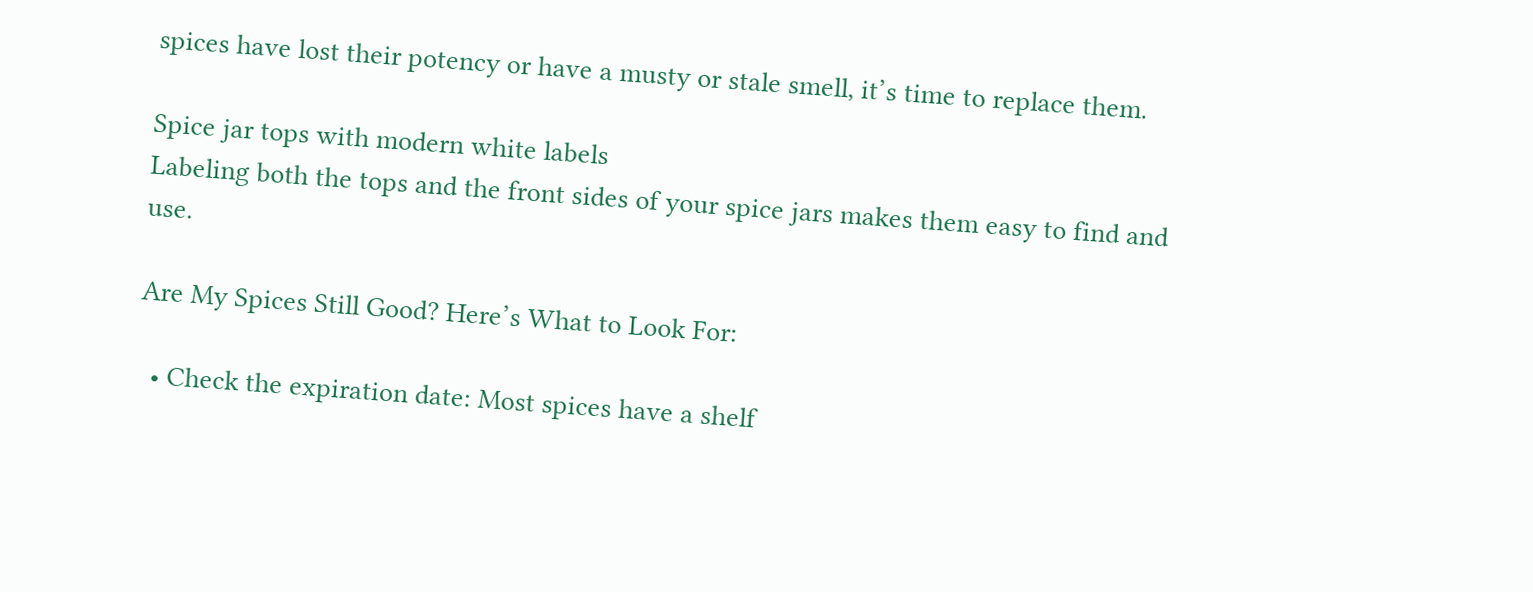spices have lost their potency or have a musty or stale smell, it’s time to replace them.

Spice jar tops with modern white labels
Labeling both the tops and the front sides of your spice jars makes them easy to find and use.

Are My Spices Still Good? Here’s What to Look For:

  • Check the expiration date: Most spices have a shelf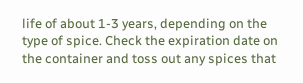life of about 1-3 years, depending on the type of spice. Check the expiration date on the container and toss out any spices that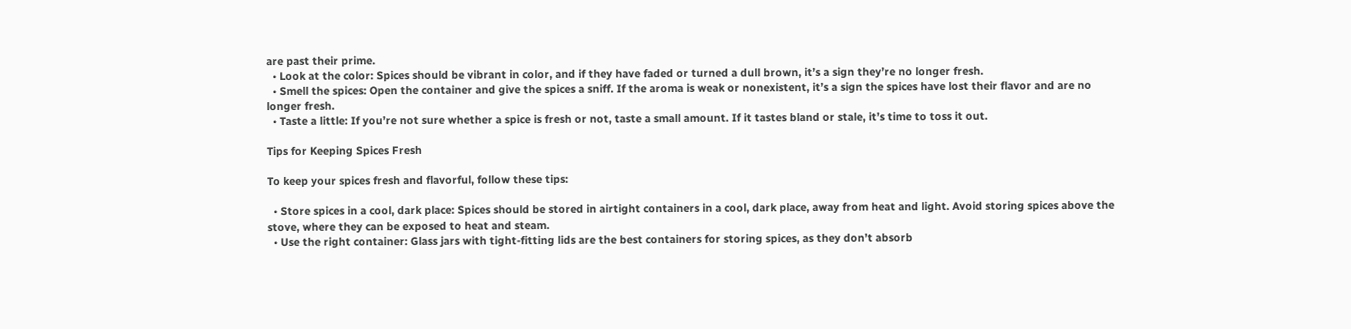are past their prime.
  • Look at the color: Spices should be vibrant in color, and if they have faded or turned a dull brown, it’s a sign they’re no longer fresh.
  • Smell the spices: Open the container and give the spices a sniff. If the aroma is weak or nonexistent, it’s a sign the spices have lost their flavor and are no longer fresh.
  • Taste a little: If you’re not sure whether a spice is fresh or not, taste a small amount. If it tastes bland or stale, it’s time to toss it out.

Tips for Keeping Spices Fresh

To keep your spices fresh and flavorful, follow these tips:

  • Store spices in a cool, dark place: Spices should be stored in airtight containers in a cool, dark place, away from heat and light. Avoid storing spices above the stove, where they can be exposed to heat and steam.
  • Use the right container: Glass jars with tight-fitting lids are the best containers for storing spices, as they don’t absorb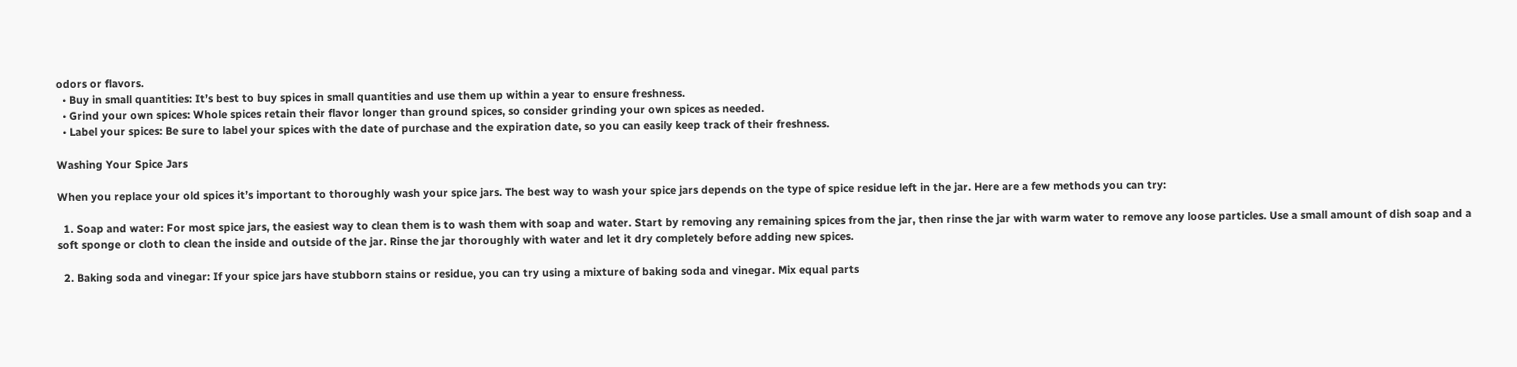odors or flavors.
  • Buy in small quantities: It’s best to buy spices in small quantities and use them up within a year to ensure freshness.
  • Grind your own spices: Whole spices retain their flavor longer than ground spices, so consider grinding your own spices as needed.
  • Label your spices: Be sure to label your spices with the date of purchase and the expiration date, so you can easily keep track of their freshness.

Washing Your Spice Jars

When you replace your old spices it’s important to thoroughly wash your spice jars. The best way to wash your spice jars depends on the type of spice residue left in the jar. Here are a few methods you can try:

  1. Soap and water: For most spice jars, the easiest way to clean them is to wash them with soap and water. Start by removing any remaining spices from the jar, then rinse the jar with warm water to remove any loose particles. Use a small amount of dish soap and a soft sponge or cloth to clean the inside and outside of the jar. Rinse the jar thoroughly with water and let it dry completely before adding new spices.

  2. Baking soda and vinegar: If your spice jars have stubborn stains or residue, you can try using a mixture of baking soda and vinegar. Mix equal parts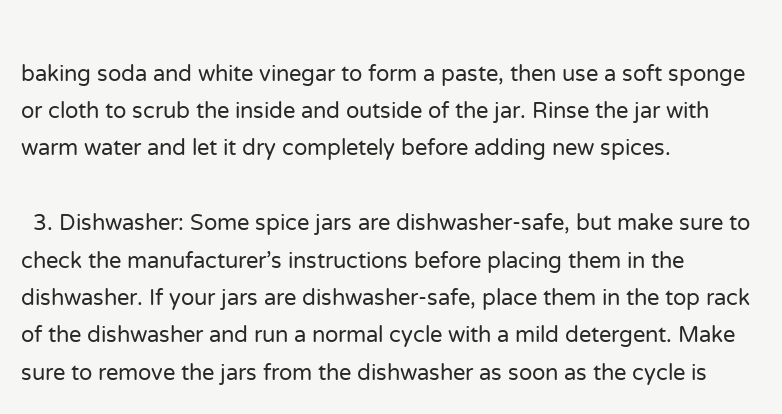baking soda and white vinegar to form a paste, then use a soft sponge or cloth to scrub the inside and outside of the jar. Rinse the jar with warm water and let it dry completely before adding new spices.

  3. Dishwasher: Some spice jars are dishwasher-safe, but make sure to check the manufacturer’s instructions before placing them in the dishwasher. If your jars are dishwasher-safe, place them in the top rack of the dishwasher and run a normal cycle with a mild detergent. Make sure to remove the jars from the dishwasher as soon as the cycle is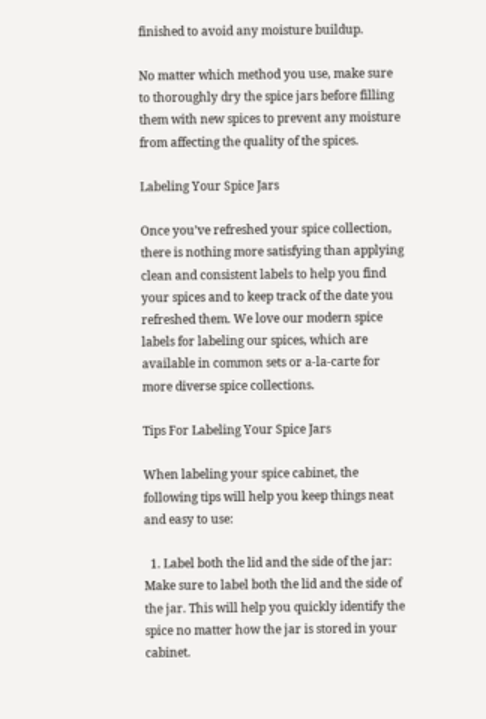finished to avoid any moisture buildup.

No matter which method you use, make sure to thoroughly dry the spice jars before filling them with new spices to prevent any moisture from affecting the quality of the spices.

Labeling Your Spice Jars

Once you’ve refreshed your spice collection, there is nothing more satisfying than applying clean and consistent labels to help you find your spices and to keep track of the date you refreshed them. We love our modern spice labels for labeling our spices, which are available in common sets or a-la-carte for more diverse spice collections.

Tips For Labeling Your Spice Jars

When labeling your spice cabinet, the following tips will help you keep things neat and easy to use:

  1. Label both the lid and the side of the jar: Make sure to label both the lid and the side of the jar. This will help you quickly identify the spice no matter how the jar is stored in your cabinet.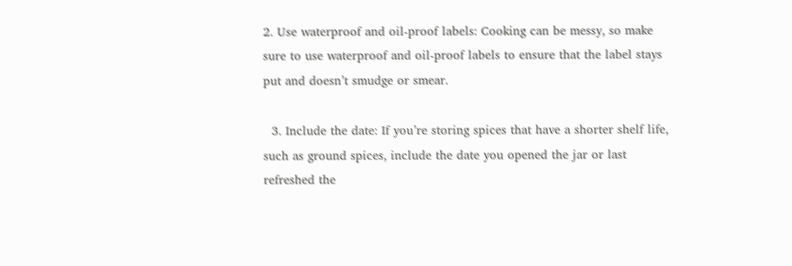2. Use waterproof and oil-proof labels: Cooking can be messy, so make sure to use waterproof and oil-proof labels to ensure that the label stays put and doesn’t smudge or smear.

  3. Include the date: If you’re storing spices that have a shorter shelf life, such as ground spices, include the date you opened the jar or last refreshed the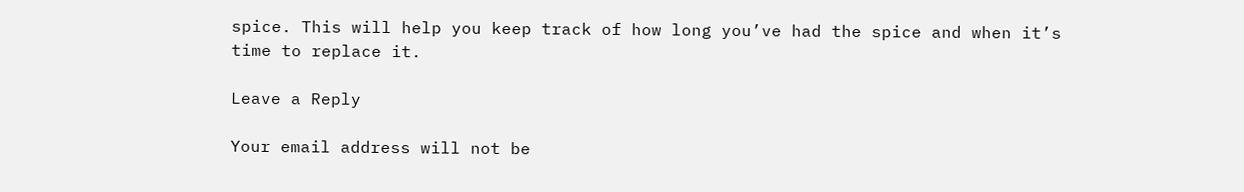spice. This will help you keep track of how long you’ve had the spice and when it’s time to replace it.

Leave a Reply

Your email address will not be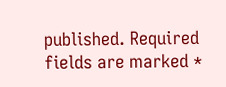published. Required fields are marked *